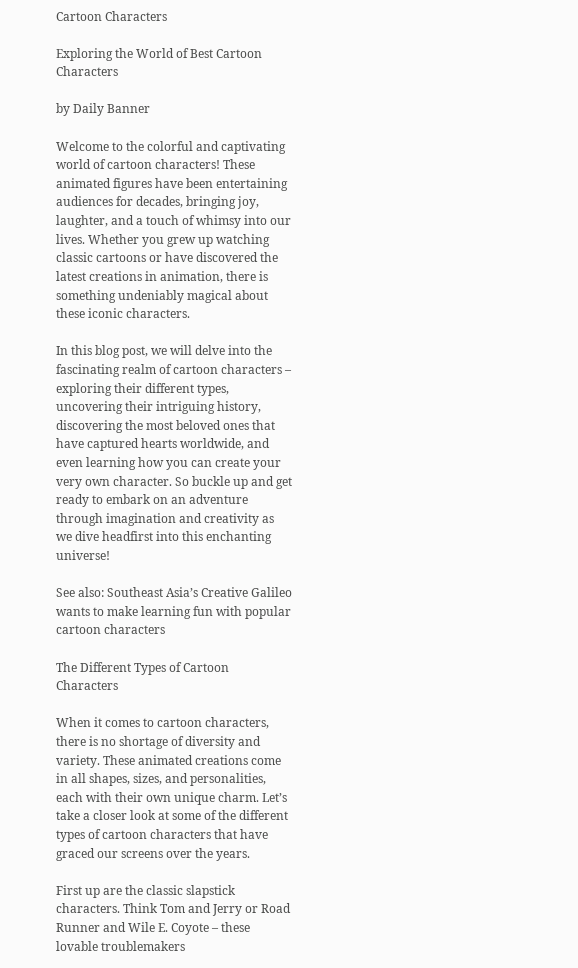Cartoon Characters

Exploring the World of Best Cartoon Characters

by Daily Banner

Welcome to the colorful and captivating world of cartoon characters! These animated figures have been entertaining audiences for decades, bringing joy, laughter, and a touch of whimsy into our lives. Whether you grew up watching classic cartoons or have discovered the latest creations in animation, there is something undeniably magical about these iconic characters.

In this blog post, we will delve into the fascinating realm of cartoon characters – exploring their different types, uncovering their intriguing history, discovering the most beloved ones that have captured hearts worldwide, and even learning how you can create your very own character. So buckle up and get ready to embark on an adventure through imagination and creativity as we dive headfirst into this enchanting universe!

See also: Southeast Asia’s Creative Galileo wants to make learning fun with popular cartoon characters

The Different Types of Cartoon Characters

When it comes to cartoon characters, there is no shortage of diversity and variety. These animated creations come in all shapes, sizes, and personalities, each with their own unique charm. Let’s take a closer look at some of the different types of cartoon characters that have graced our screens over the years.

First up are the classic slapstick characters. Think Tom and Jerry or Road Runner and Wile E. Coyote – these lovable troublemakers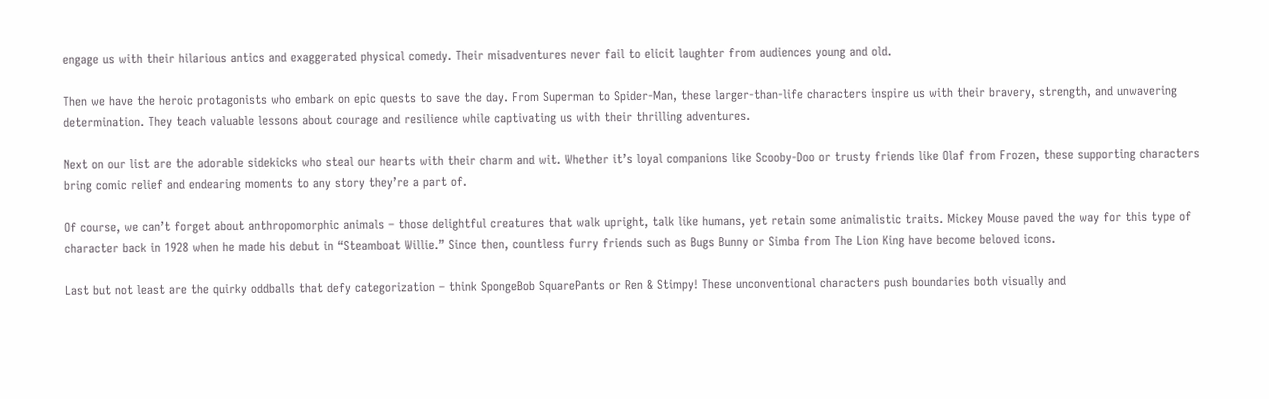engage us with their hilarious antics and exaggerated physical comedy. Their misadventures never fail to elicit laughter from audiences young and old.

Then we have the heroic protagonists who embark on epic quests to save the day. From Superman to Spider-Man, these larger-than-life characters inspire us with their bravery, strength, and unwavering determination. They teach valuable lessons about courage and resilience while captivating us with their thrilling adventures.

Next on our list are the adorable sidekicks who steal our hearts with their charm and wit. Whether it’s loyal companions like Scooby-Doo or trusty friends like Olaf from Frozen, these supporting characters bring comic relief and endearing moments to any story they’re a part of.

Of course, we can’t forget about anthropomorphic animals – those delightful creatures that walk upright, talk like humans, yet retain some animalistic traits. Mickey Mouse paved the way for this type of character back in 1928 when he made his debut in “Steamboat Willie.” Since then, countless furry friends such as Bugs Bunny or Simba from The Lion King have become beloved icons.

Last but not least are the quirky oddballs that defy categorization – think SpongeBob SquarePants or Ren & Stimpy! These unconventional characters push boundaries both visually and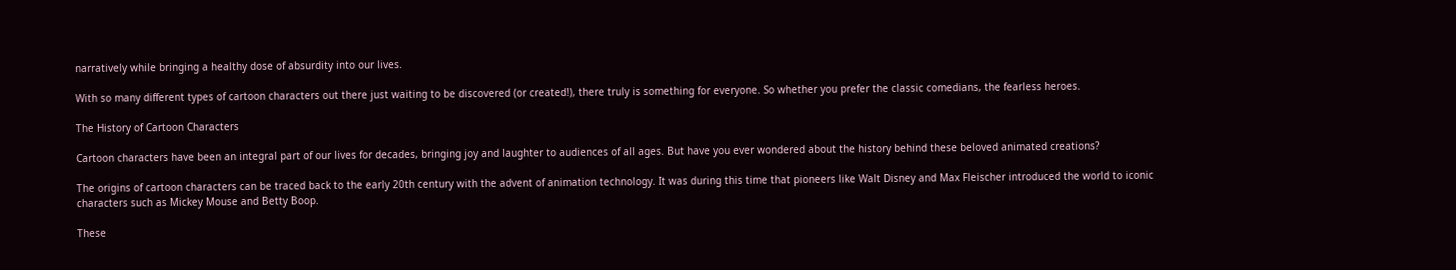narratively while bringing a healthy dose of absurdity into our lives.

With so many different types of cartoon characters out there just waiting to be discovered (or created!), there truly is something for everyone. So whether you prefer the classic comedians, the fearless heroes.

The History of Cartoon Characters

Cartoon characters have been an integral part of our lives for decades, bringing joy and laughter to audiences of all ages. But have you ever wondered about the history behind these beloved animated creations?

The origins of cartoon characters can be traced back to the early 20th century with the advent of animation technology. It was during this time that pioneers like Walt Disney and Max Fleischer introduced the world to iconic characters such as Mickey Mouse and Betty Boop.

These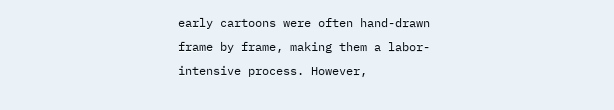early cartoons were often hand-drawn frame by frame, making them a labor-intensive process. However,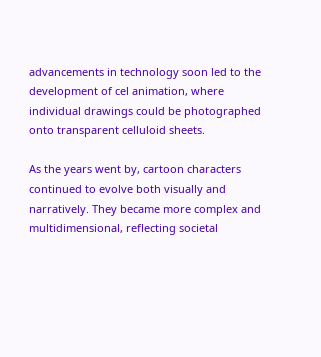advancements in technology soon led to the development of cel animation, where individual drawings could be photographed onto transparent celluloid sheets.

As the years went by, cartoon characters continued to evolve both visually and narratively. They became more complex and multidimensional, reflecting societal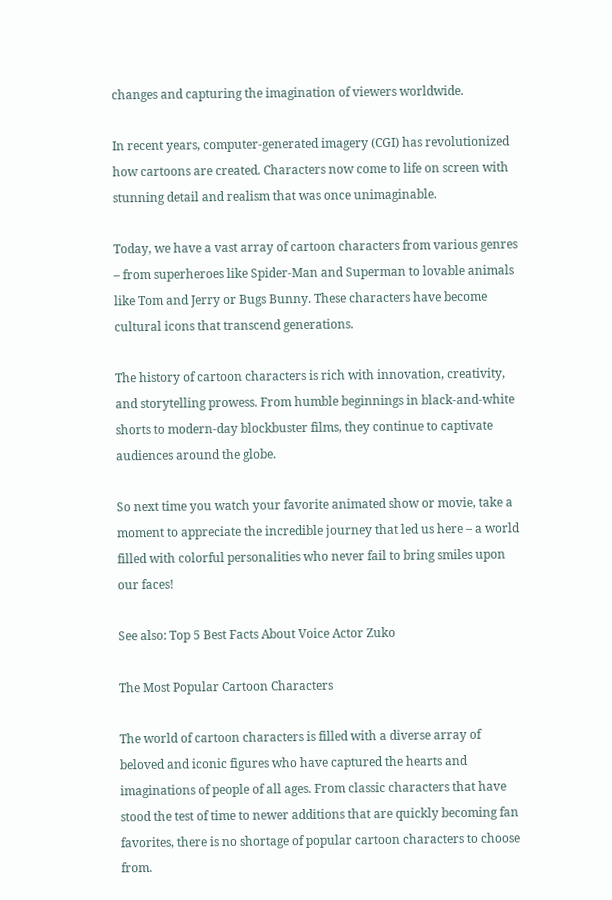changes and capturing the imagination of viewers worldwide.

In recent years, computer-generated imagery (CGI) has revolutionized how cartoons are created. Characters now come to life on screen with stunning detail and realism that was once unimaginable.

Today, we have a vast array of cartoon characters from various genres – from superheroes like Spider-Man and Superman to lovable animals like Tom and Jerry or Bugs Bunny. These characters have become cultural icons that transcend generations.

The history of cartoon characters is rich with innovation, creativity, and storytelling prowess. From humble beginnings in black-and-white shorts to modern-day blockbuster films, they continue to captivate audiences around the globe.

So next time you watch your favorite animated show or movie, take a moment to appreciate the incredible journey that led us here – a world filled with colorful personalities who never fail to bring smiles upon our faces!

See also: Top 5 Best Facts About Voice Actor Zuko

The Most Popular Cartoon Characters

The world of cartoon characters is filled with a diverse array of beloved and iconic figures who have captured the hearts and imaginations of people of all ages. From classic characters that have stood the test of time to newer additions that are quickly becoming fan favorites, there is no shortage of popular cartoon characters to choose from.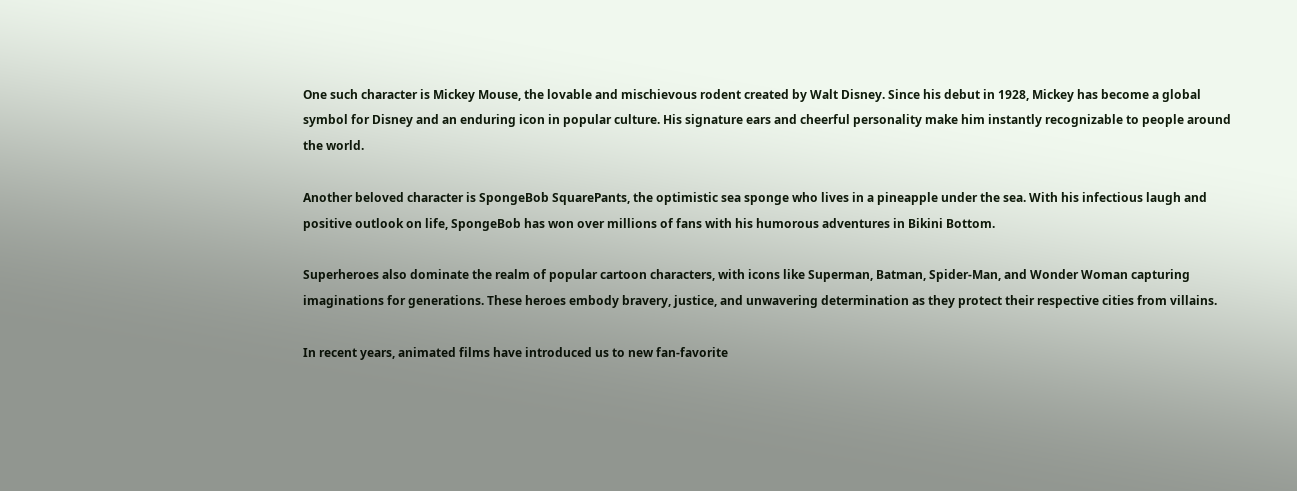One such character is Mickey Mouse, the lovable and mischievous rodent created by Walt Disney. Since his debut in 1928, Mickey has become a global symbol for Disney and an enduring icon in popular culture. His signature ears and cheerful personality make him instantly recognizable to people around the world.

Another beloved character is SpongeBob SquarePants, the optimistic sea sponge who lives in a pineapple under the sea. With his infectious laugh and positive outlook on life, SpongeBob has won over millions of fans with his humorous adventures in Bikini Bottom.

Superheroes also dominate the realm of popular cartoon characters, with icons like Superman, Batman, Spider-Man, and Wonder Woman capturing imaginations for generations. These heroes embody bravery, justice, and unwavering determination as they protect their respective cities from villains.

In recent years, animated films have introduced us to new fan-favorite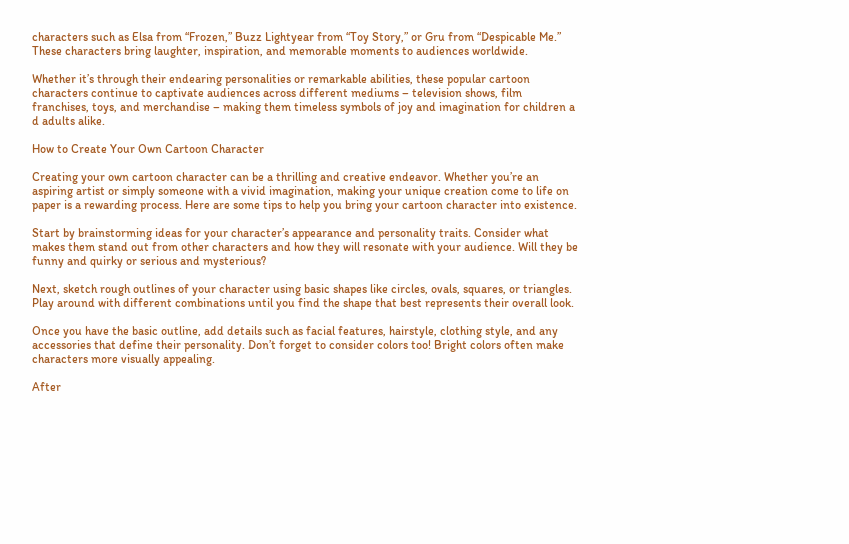characters such as Elsa from “Frozen,” Buzz Lightyear from “Toy Story,” or Gru from “Despicable Me.” These characters bring laughter, inspiration, and memorable moments to audiences worldwide.

Whether it’s through their endearing personalities or remarkable abilities, these popular cartoon characters continue to captivate audiences across different mediums – television shows, film franchises, toys, and merchandise – making them timeless symbols of joy and imagination for children a d adults alike.

How to Create Your Own Cartoon Character

Creating your own cartoon character can be a thrilling and creative endeavor. Whether you’re an aspiring artist or simply someone with a vivid imagination, making your unique creation come to life on paper is a rewarding process. Here are some tips to help you bring your cartoon character into existence.

Start by brainstorming ideas for your character’s appearance and personality traits. Consider what makes them stand out from other characters and how they will resonate with your audience. Will they be funny and quirky or serious and mysterious?

Next, sketch rough outlines of your character using basic shapes like circles, ovals, squares, or triangles. Play around with different combinations until you find the shape that best represents their overall look.

Once you have the basic outline, add details such as facial features, hairstyle, clothing style, and any accessories that define their personality. Don’t forget to consider colors too! Bright colors often make characters more visually appealing.

After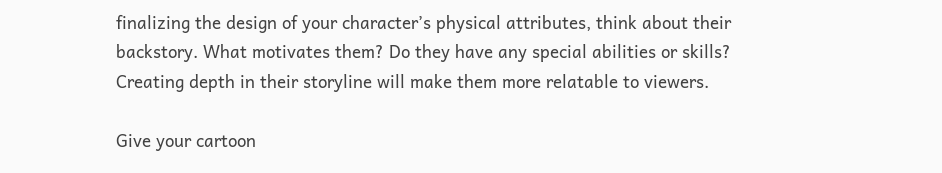finalizing the design of your character’s physical attributes, think about their backstory. What motivates them? Do they have any special abilities or skills? Creating depth in their storyline will make them more relatable to viewers.

Give your cartoon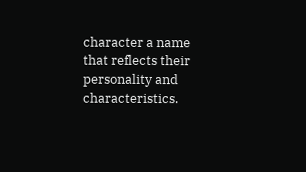character a name that reflects their personality and characteristics.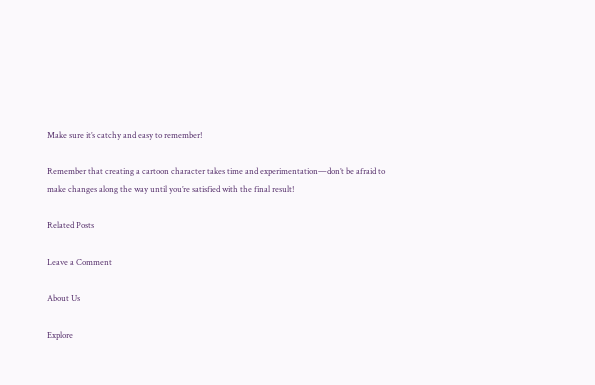Make sure it’s catchy and easy to remember!

Remember that creating a cartoon character takes time and experimentation—don’t be afraid to make changes along the way until you’re satisfied with the final result!

Related Posts

Leave a Comment

About Us

Explore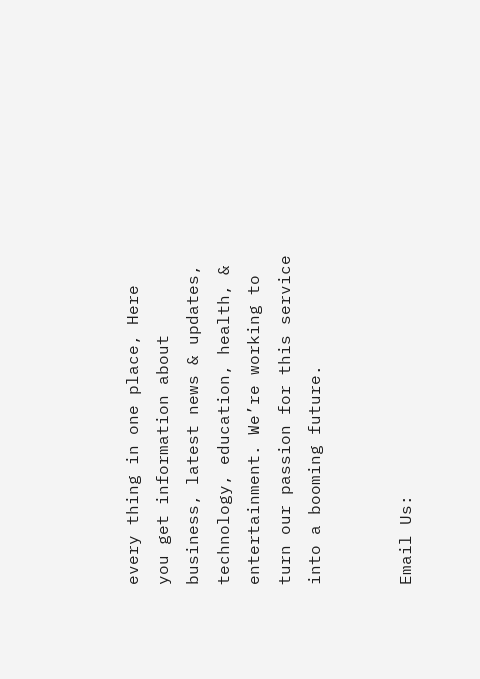every thing in one place, Here you get information about business, latest news & updates, technology, education, health, & entertainment. We’re working to turn our passion for this service into a booming future.


Email Us: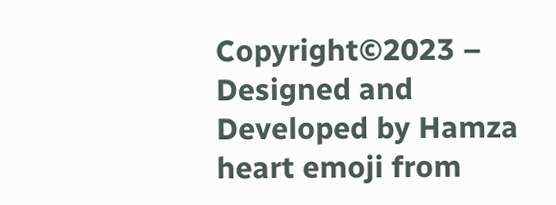Copyright©2023 – Designed and Developed by Hamza heart emoji from